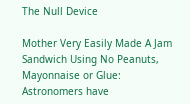The Null Device

Mother Very Easily Made A Jam Sandwich Using No Peanuts, Mayonnaise or Glue: Astronomers have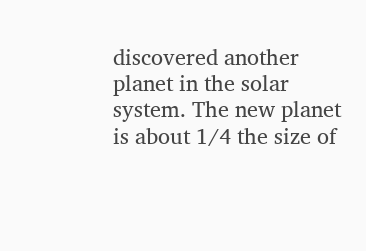discovered another planet in the solar system. The new planet is about 1/4 the size of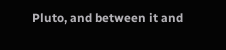Pluto, and between it and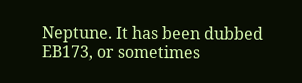Neptune. It has been dubbed EB173, or sometimes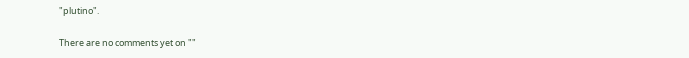"plutino".

There are no comments yet on ""